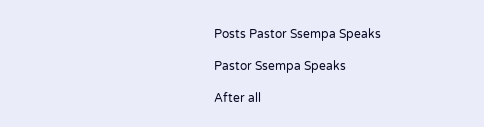Posts Pastor Ssempa Speaks

Pastor Ssempa Speaks

After all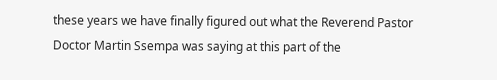these years we have finally figured out what the Reverend Pastor Doctor Martin Ssempa was saying at this part of the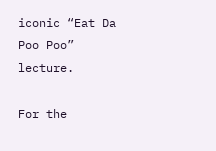iconic “Eat Da Poo Poo” lecture.

For the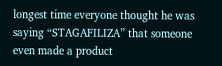longest time everyone thought he was saying “STAGAFILIZA” that someone even made a product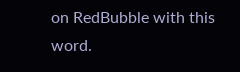on RedBubble with this word.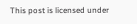This post is licensed under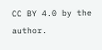CC BY 4.0 by the author.